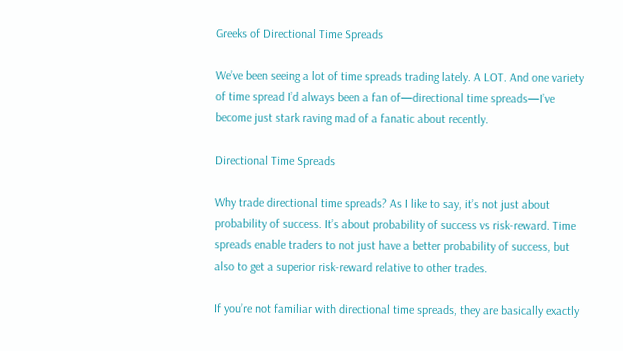Greeks of Directional Time Spreads

We’ve been seeing a lot of time spreads trading lately. A LOT. And one variety of time spread I’d always been a fan of—directional time spreads—I’ve become just stark raving mad of a fanatic about recently.

Directional Time Spreads

Why trade directional time spreads? As I like to say, it’s not just about probability of success. It’s about probability of success vs risk-reward. Time spreads enable traders to not just have a better probability of success, but also to get a superior risk-reward relative to other trades.

If you’re not familiar with directional time spreads, they are basically exactly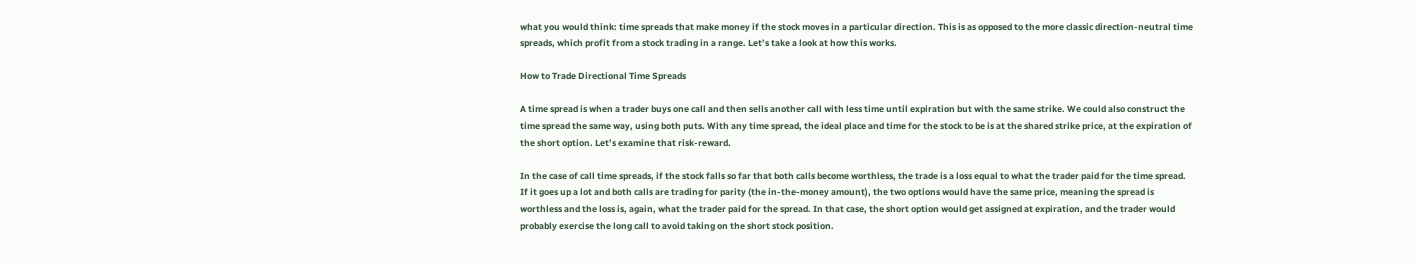what you would think: time spreads that make money if the stock moves in a particular direction. This is as opposed to the more classic direction-neutral time spreads, which profit from a stock trading in a range. Let’s take a look at how this works.

How to Trade Directional Time Spreads

A time spread is when a trader buys one call and then sells another call with less time until expiration but with the same strike. We could also construct the time spread the same way, using both puts. With any time spread, the ideal place and time for the stock to be is at the shared strike price, at the expiration of the short option. Let’s examine that risk-reward.

In the case of call time spreads, if the stock falls so far that both calls become worthless, the trade is a loss equal to what the trader paid for the time spread. If it goes up a lot and both calls are trading for parity (the in-the-money amount), the two options would have the same price, meaning the spread is worthless and the loss is, again, what the trader paid for the spread. In that case, the short option would get assigned at expiration, and the trader would probably exercise the long call to avoid taking on the short stock position.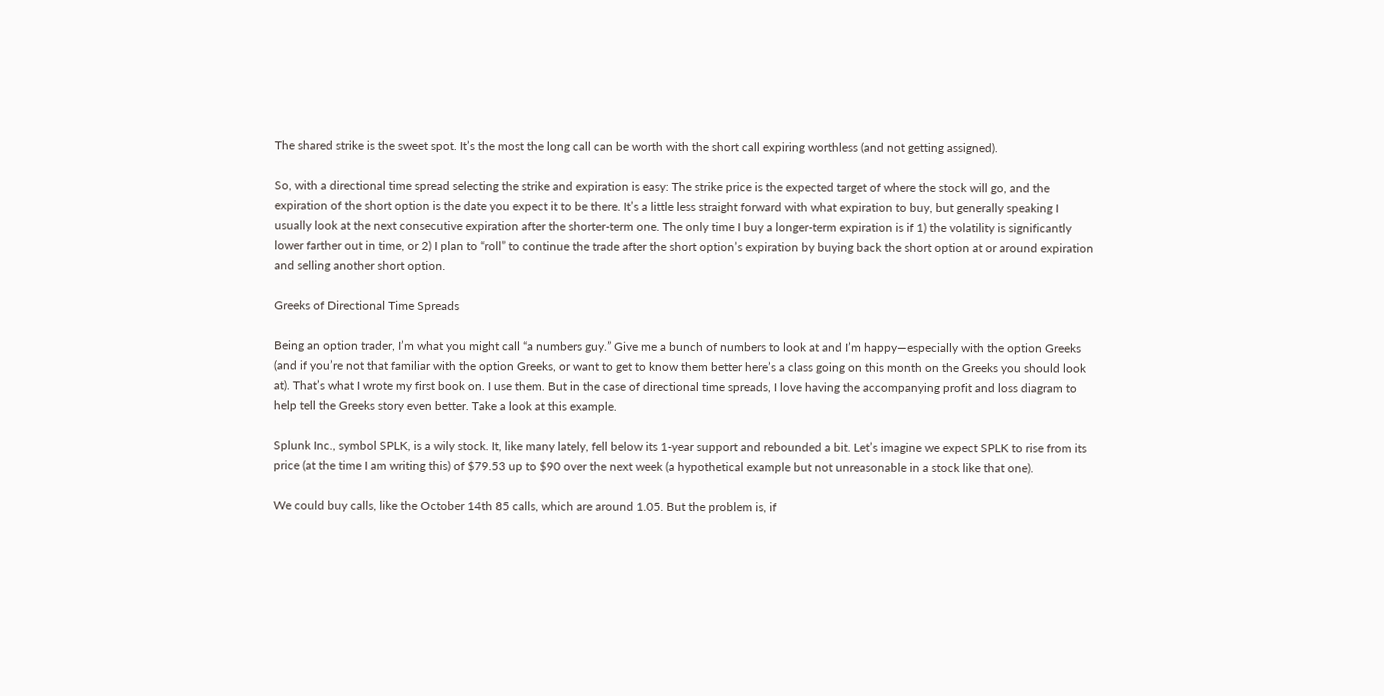The shared strike is the sweet spot. It’s the most the long call can be worth with the short call expiring worthless (and not getting assigned).

So, with a directional time spread selecting the strike and expiration is easy: The strike price is the expected target of where the stock will go, and the expiration of the short option is the date you expect it to be there. It’s a little less straight forward with what expiration to buy, but generally speaking I usually look at the next consecutive expiration after the shorter-term one. The only time I buy a longer-term expiration is if 1) the volatility is significantly lower farther out in time, or 2) I plan to “roll” to continue the trade after the short option’s expiration by buying back the short option at or around expiration and selling another short option.

Greeks of Directional Time Spreads

Being an option trader, I’m what you might call “a numbers guy.” Give me a bunch of numbers to look at and I’m happy—especially with the option Greeks (and if you’re not that familiar with the option Greeks, or want to get to know them better here’s a class going on this month on the Greeks you should look at). That’s what I wrote my first book on. I use them. But in the case of directional time spreads, I love having the accompanying profit and loss diagram to help tell the Greeks story even better. Take a look at this example.

Splunk Inc., symbol SPLK, is a wily stock. It, like many lately, fell below its 1-year support and rebounded a bit. Let’s imagine we expect SPLK to rise from its price (at the time I am writing this) of $79.53 up to $90 over the next week (a hypothetical example but not unreasonable in a stock like that one).

We could buy calls, like the October 14th 85 calls, which are around 1.05. But the problem is, if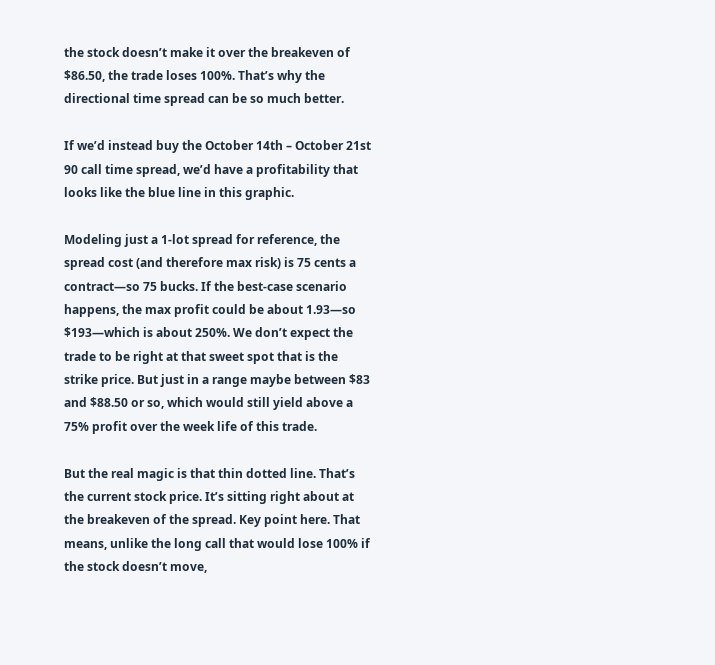the stock doesn’t make it over the breakeven of $86.50, the trade loses 100%. That’s why the directional time spread can be so much better.

If we’d instead buy the October 14th – October 21st 90 call time spread, we’d have a profitability that looks like the blue line in this graphic.

Modeling just a 1-lot spread for reference, the spread cost (and therefore max risk) is 75 cents a contract—so 75 bucks. If the best-case scenario happens, the max profit could be about 1.93—so $193—which is about 250%. We don’t expect the trade to be right at that sweet spot that is the strike price. But just in a range maybe between $83 and $88.50 or so, which would still yield above a 75% profit over the week life of this trade.

But the real magic is that thin dotted line. That’s the current stock price. It’s sitting right about at the breakeven of the spread. Key point here. That means, unlike the long call that would lose 100% if the stock doesn’t move,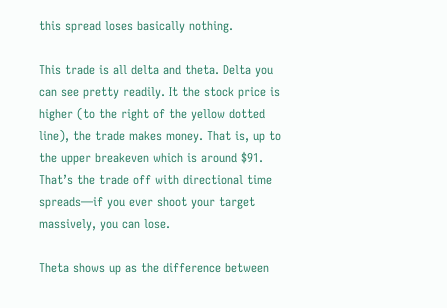this spread loses basically nothing.

This trade is all delta and theta. Delta you can see pretty readily. It the stock price is higher (to the right of the yellow dotted line), the trade makes money. That is, up to the upper breakeven which is around $91. That’s the trade off with directional time spreads—if you ever shoot your target massively, you can lose.

Theta shows up as the difference between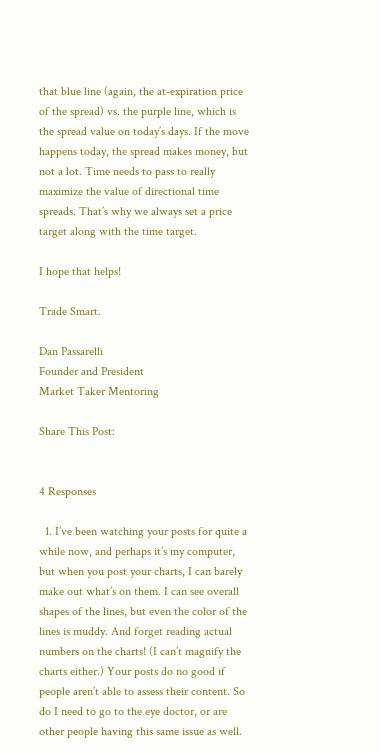that blue line (again, the at-expiration price of the spread) vs. the purple line, which is the spread value on today’s days. If the move happens today, the spread makes money, but not a lot. Time needs to pass to really maximize the value of directional time spreads. That’s why we always set a price target along with the time target.

I hope that helps!

Trade Smart.

Dan Passarelli
Founder and President
Market Taker Mentoring

Share This Post:


4 Responses

  1. I’ve been watching your posts for quite a while now, and perhaps it’s my computer, but when you post your charts, I can barely make out what’s on them. I can see overall shapes of the lines, but even the color of the lines is muddy. And forget reading actual numbers on the charts! (I can’t magnify the charts either.) Your posts do no good if people aren’t able to assess their content. So do I need to go to the eye doctor, or are other people having this same issue as well.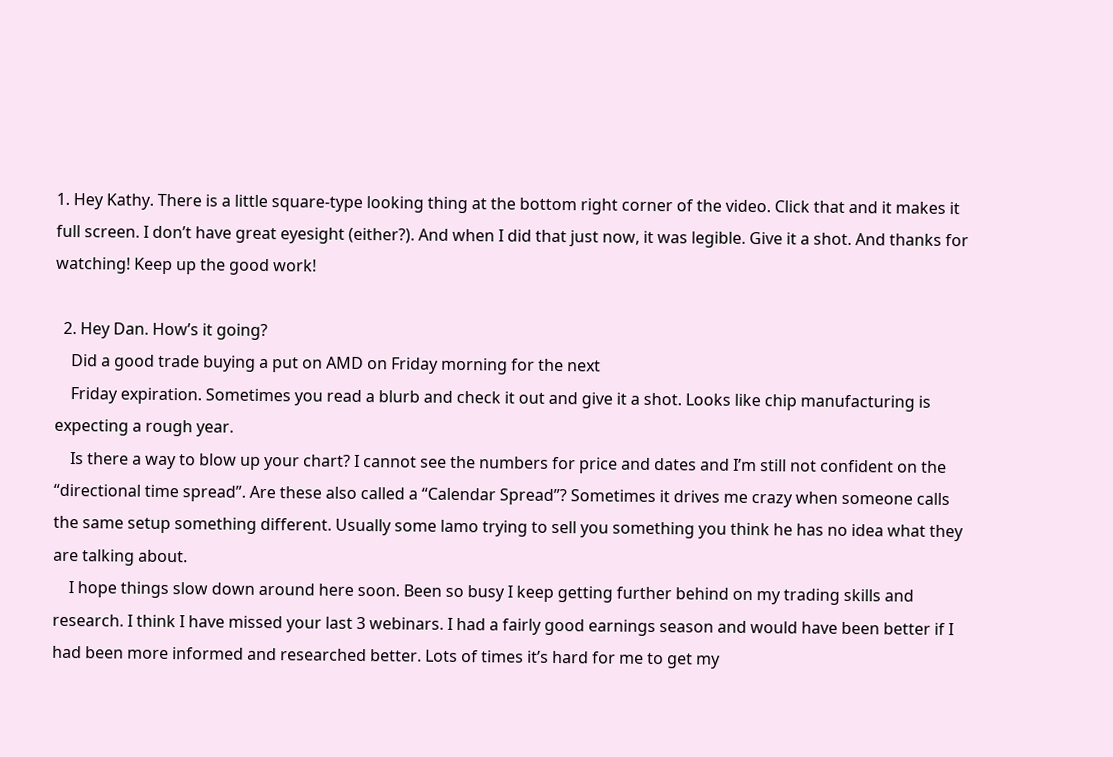1. Hey Kathy. There is a little square-type looking thing at the bottom right corner of the video. Click that and it makes it full screen. I don’t have great eyesight (either?). And when I did that just now, it was legible. Give it a shot. And thanks for watching! Keep up the good work!

  2. Hey Dan. How’s it going?
    Did a good trade buying a put on AMD on Friday morning for the next
    Friday expiration. Sometimes you read a blurb and check it out and give it a shot. Looks like chip manufacturing is expecting a rough year.
    Is there a way to blow up your chart? I cannot see the numbers for price and dates and I’m still not confident on the “directional time spread”. Are these also called a “Calendar Spread”? Sometimes it drives me crazy when someone calls the same setup something different. Usually some lamo trying to sell you something you think he has no idea what they are talking about.
    I hope things slow down around here soon. Been so busy I keep getting further behind on my trading skills and research. I think I have missed your last 3 webinars. I had a fairly good earnings season and would have been better if I had been more informed and researched better. Lots of times it’s hard for me to get my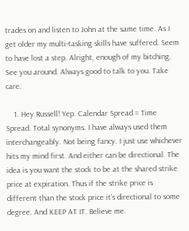trades on and listen to John at the same time. As I get older my multi-tasking skills have suffered. Seem to have lost a step. Alright, enough of my bitching. See you around. Always good to talk to you. Take care.

    1. Hey Russell! Yep. Calendar Spread = Time Spread. Total synonyms. I have always used them interchangeably. Not being fancy. I just use whichever hits my mind first. And either can be directional. The idea is you want the stock to be at the shared strike price at expiration. Thus if the strike price is different than the stock price it’s directional to some degree. And KEEP AT IT. Believe me.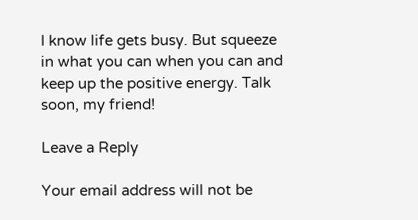I know life gets busy. But squeeze in what you can when you can and keep up the positive energy. Talk soon, my friend!

Leave a Reply

Your email address will not be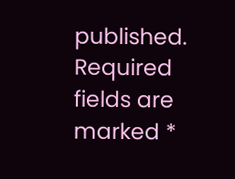published. Required fields are marked *